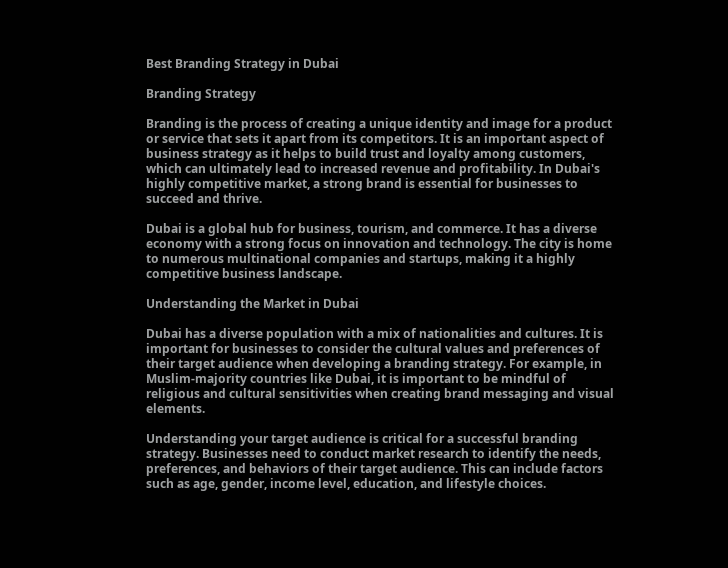Best Branding Strategy in Dubai

Branding Strategy

Branding is the process of creating a unique identity and image for a product or service that sets it apart from its competitors. It is an important aspect of business strategy as it helps to build trust and loyalty among customers, which can ultimately lead to increased revenue and profitability. In Dubai's highly competitive market, a strong brand is essential for businesses to succeed and thrive.

Dubai is a global hub for business, tourism, and commerce. It has a diverse economy with a strong focus on innovation and technology. The city is home to numerous multinational companies and startups, making it a highly competitive business landscape.

Understanding the Market in Dubai

Dubai has a diverse population with a mix of nationalities and cultures. It is important for businesses to consider the cultural values and preferences of their target audience when developing a branding strategy. For example, in Muslim-majority countries like Dubai, it is important to be mindful of religious and cultural sensitivities when creating brand messaging and visual elements.

Understanding your target audience is critical for a successful branding strategy. Businesses need to conduct market research to identify the needs, preferences, and behaviors of their target audience. This can include factors such as age, gender, income level, education, and lifestyle choices.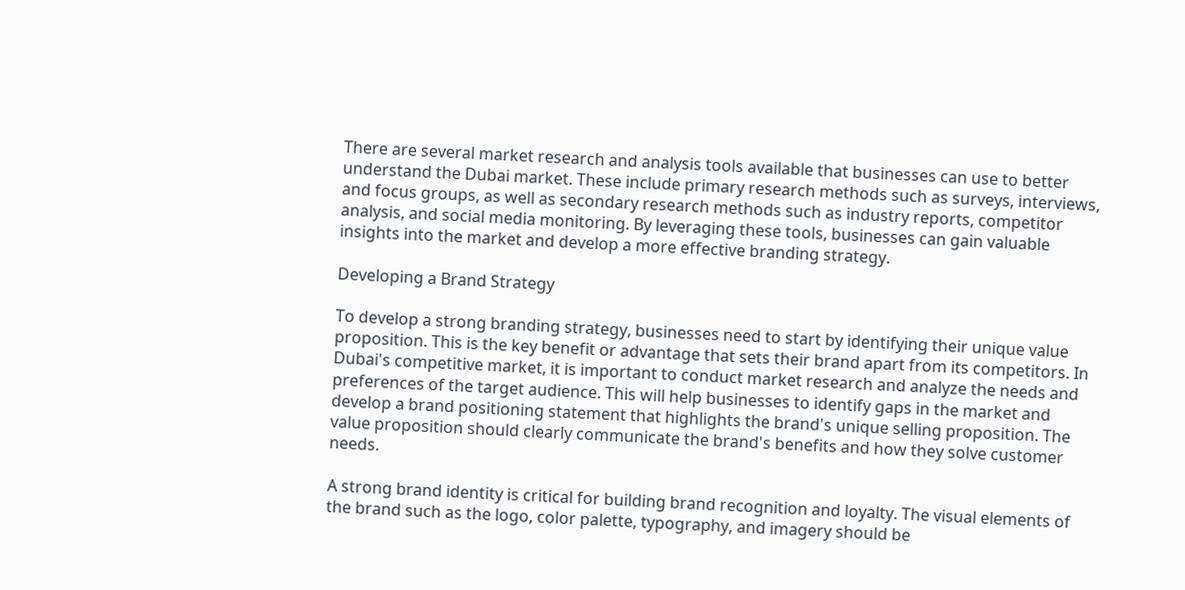There are several market research and analysis tools available that businesses can use to better understand the Dubai market. These include primary research methods such as surveys, interviews, and focus groups, as well as secondary research methods such as industry reports, competitor analysis, and social media monitoring. By leveraging these tools, businesses can gain valuable insights into the market and develop a more effective branding strategy.

Developing a Brand Strategy

To develop a strong branding strategy, businesses need to start by identifying their unique value proposition. This is the key benefit or advantage that sets their brand apart from its competitors. In Dubai's competitive market, it is important to conduct market research and analyze the needs and preferences of the target audience. This will help businesses to identify gaps in the market and develop a brand positioning statement that highlights the brand's unique selling proposition. The value proposition should clearly communicate the brand's benefits and how they solve customer needs.

A strong brand identity is critical for building brand recognition and loyalty. The visual elements of the brand such as the logo, color palette, typography, and imagery should be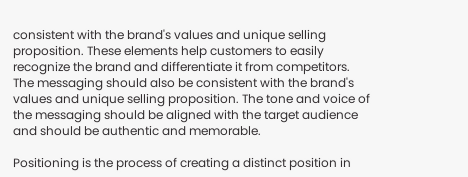consistent with the brand's values and unique selling proposition. These elements help customers to easily recognize the brand and differentiate it from competitors. The messaging should also be consistent with the brand's values and unique selling proposition. The tone and voice of the messaging should be aligned with the target audience and should be authentic and memorable.

Positioning is the process of creating a distinct position in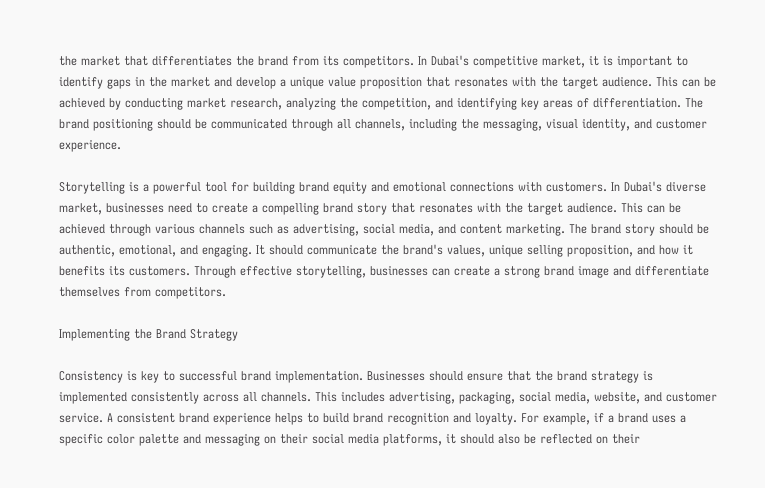the market that differentiates the brand from its competitors. In Dubai's competitive market, it is important to identify gaps in the market and develop a unique value proposition that resonates with the target audience. This can be achieved by conducting market research, analyzing the competition, and identifying key areas of differentiation. The brand positioning should be communicated through all channels, including the messaging, visual identity, and customer experience.

Storytelling is a powerful tool for building brand equity and emotional connections with customers. In Dubai's diverse market, businesses need to create a compelling brand story that resonates with the target audience. This can be achieved through various channels such as advertising, social media, and content marketing. The brand story should be authentic, emotional, and engaging. It should communicate the brand's values, unique selling proposition, and how it benefits its customers. Through effective storytelling, businesses can create a strong brand image and differentiate themselves from competitors.

Implementing the Brand Strategy

Consistency is key to successful brand implementation. Businesses should ensure that the brand strategy is implemented consistently across all channels. This includes advertising, packaging, social media, website, and customer service. A consistent brand experience helps to build brand recognition and loyalty. For example, if a brand uses a specific color palette and messaging on their social media platforms, it should also be reflected on their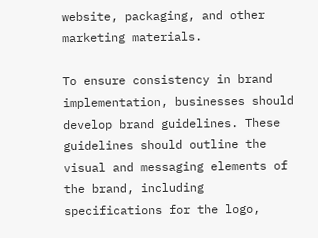website, packaging, and other marketing materials.

To ensure consistency in brand implementation, businesses should develop brand guidelines. These guidelines should outline the visual and messaging elements of the brand, including specifications for the logo,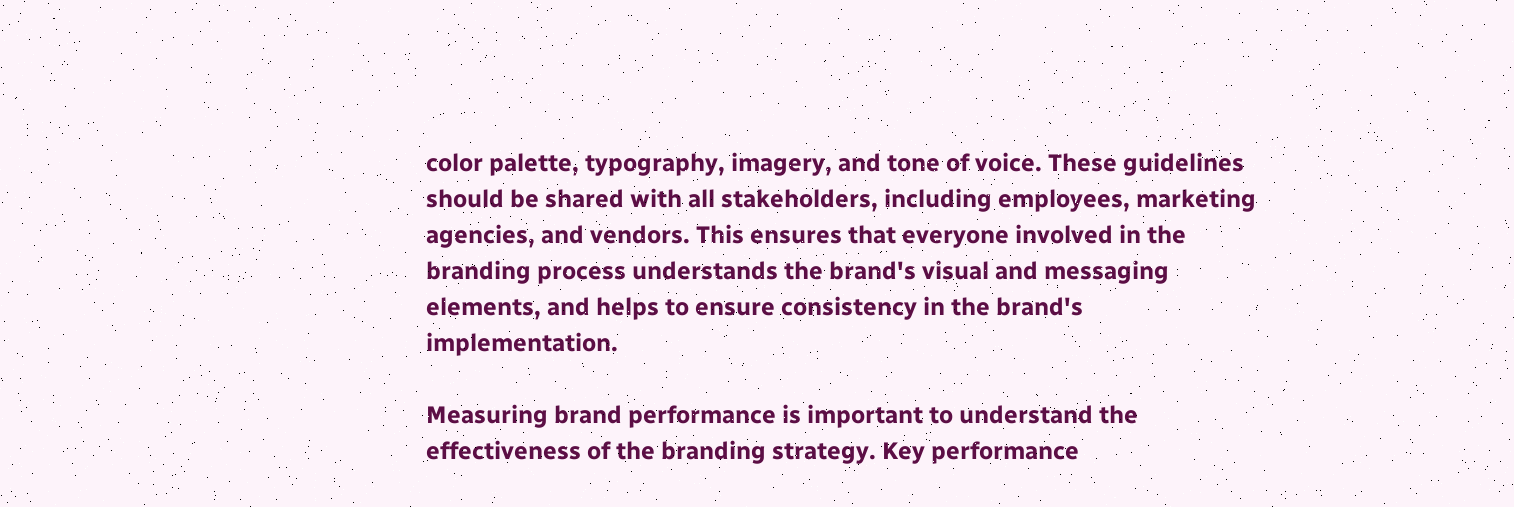color palette, typography, imagery, and tone of voice. These guidelines should be shared with all stakeholders, including employees, marketing agencies, and vendors. This ensures that everyone involved in the branding process understands the brand's visual and messaging elements, and helps to ensure consistency in the brand's implementation.

Measuring brand performance is important to understand the effectiveness of the branding strategy. Key performance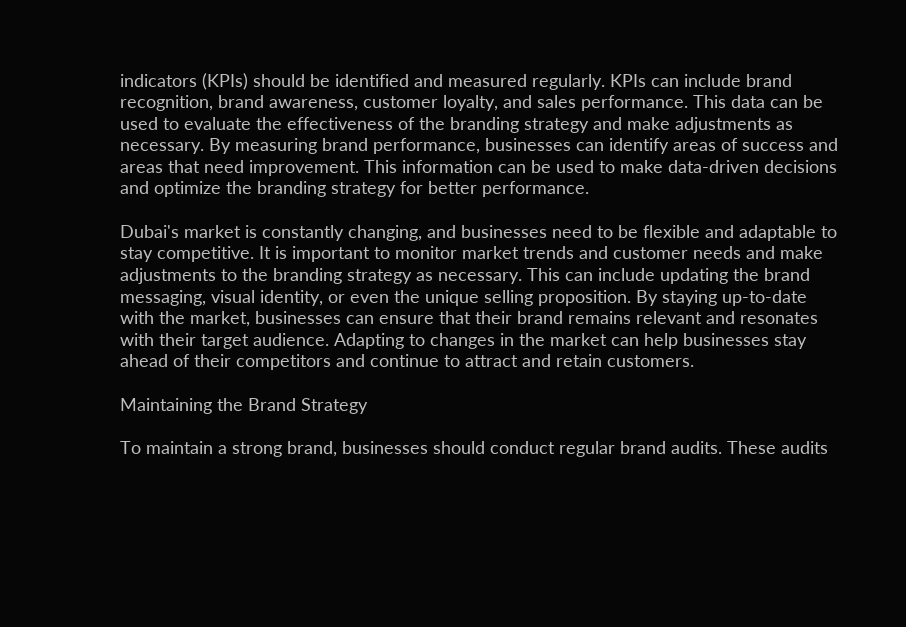indicators (KPIs) should be identified and measured regularly. KPIs can include brand recognition, brand awareness, customer loyalty, and sales performance. This data can be used to evaluate the effectiveness of the branding strategy and make adjustments as necessary. By measuring brand performance, businesses can identify areas of success and areas that need improvement. This information can be used to make data-driven decisions and optimize the branding strategy for better performance.

Dubai's market is constantly changing, and businesses need to be flexible and adaptable to stay competitive. It is important to monitor market trends and customer needs and make adjustments to the branding strategy as necessary. This can include updating the brand messaging, visual identity, or even the unique selling proposition. By staying up-to-date with the market, businesses can ensure that their brand remains relevant and resonates with their target audience. Adapting to changes in the market can help businesses stay ahead of their competitors and continue to attract and retain customers.

Maintaining the Brand Strategy

To maintain a strong brand, businesses should conduct regular brand audits. These audits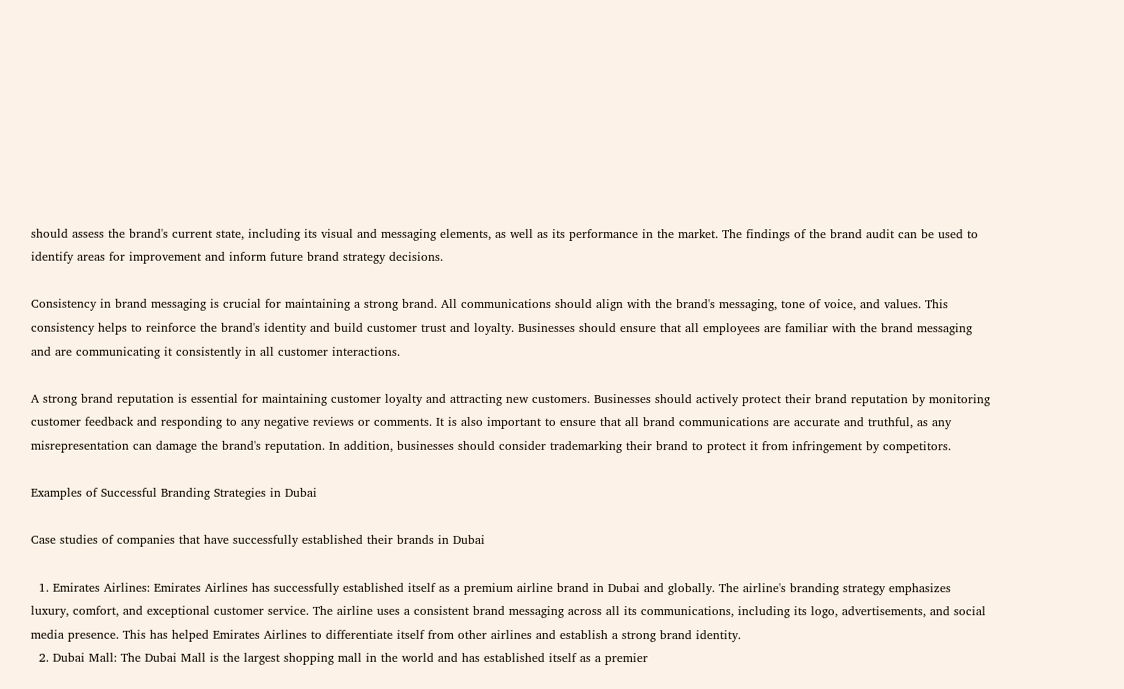should assess the brand's current state, including its visual and messaging elements, as well as its performance in the market. The findings of the brand audit can be used to identify areas for improvement and inform future brand strategy decisions.

Consistency in brand messaging is crucial for maintaining a strong brand. All communications should align with the brand's messaging, tone of voice, and values. This consistency helps to reinforce the brand's identity and build customer trust and loyalty. Businesses should ensure that all employees are familiar with the brand messaging and are communicating it consistently in all customer interactions.

A strong brand reputation is essential for maintaining customer loyalty and attracting new customers. Businesses should actively protect their brand reputation by monitoring customer feedback and responding to any negative reviews or comments. It is also important to ensure that all brand communications are accurate and truthful, as any misrepresentation can damage the brand's reputation. In addition, businesses should consider trademarking their brand to protect it from infringement by competitors.

Examples of Successful Branding Strategies in Dubai

Case studies of companies that have successfully established their brands in Dubai

  1. Emirates Airlines: Emirates Airlines has successfully established itself as a premium airline brand in Dubai and globally. The airline's branding strategy emphasizes luxury, comfort, and exceptional customer service. The airline uses a consistent brand messaging across all its communications, including its logo, advertisements, and social media presence. This has helped Emirates Airlines to differentiate itself from other airlines and establish a strong brand identity.
  2. Dubai Mall: The Dubai Mall is the largest shopping mall in the world and has established itself as a premier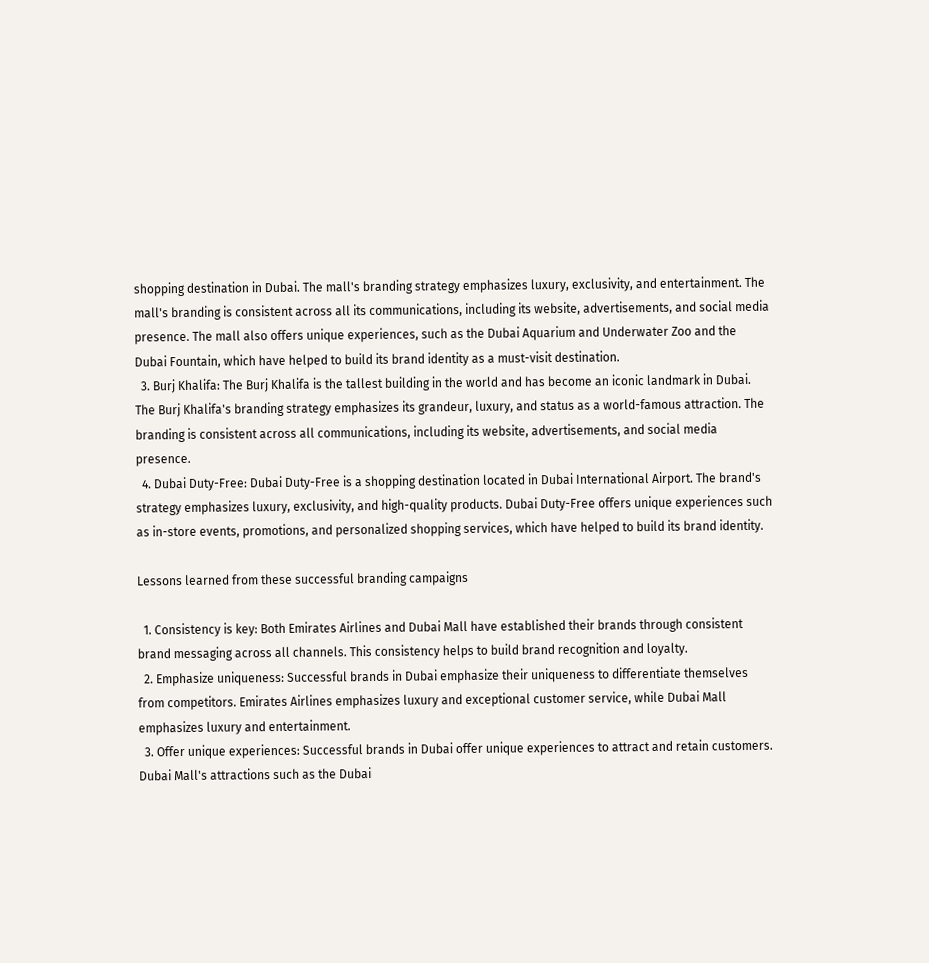shopping destination in Dubai. The mall's branding strategy emphasizes luxury, exclusivity, and entertainment. The mall's branding is consistent across all its communications, including its website, advertisements, and social media presence. The mall also offers unique experiences, such as the Dubai Aquarium and Underwater Zoo and the Dubai Fountain, which have helped to build its brand identity as a must-visit destination.
  3. Burj Khalifa: The Burj Khalifa is the tallest building in the world and has become an iconic landmark in Dubai. The Burj Khalifa's branding strategy emphasizes its grandeur, luxury, and status as a world-famous attraction. The branding is consistent across all communications, including its website, advertisements, and social media presence.
  4. Dubai Duty-Free: Dubai Duty-Free is a shopping destination located in Dubai International Airport. The brand's strategy emphasizes luxury, exclusivity, and high-quality products. Dubai Duty-Free offers unique experiences such as in-store events, promotions, and personalized shopping services, which have helped to build its brand identity.

Lessons learned from these successful branding campaigns

  1. Consistency is key: Both Emirates Airlines and Dubai Mall have established their brands through consistent brand messaging across all channels. This consistency helps to build brand recognition and loyalty.
  2. Emphasize uniqueness: Successful brands in Dubai emphasize their uniqueness to differentiate themselves from competitors. Emirates Airlines emphasizes luxury and exceptional customer service, while Dubai Mall emphasizes luxury and entertainment.
  3. Offer unique experiences: Successful brands in Dubai offer unique experiences to attract and retain customers. Dubai Mall's attractions such as the Dubai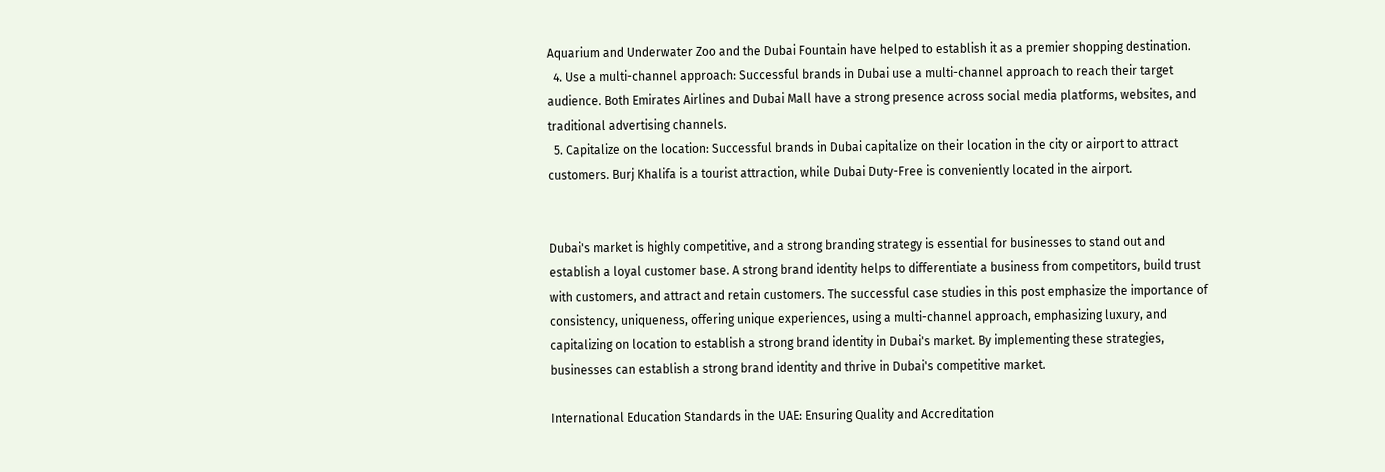Aquarium and Underwater Zoo and the Dubai Fountain have helped to establish it as a premier shopping destination.
  4. Use a multi-channel approach: Successful brands in Dubai use a multi-channel approach to reach their target audience. Both Emirates Airlines and Dubai Mall have a strong presence across social media platforms, websites, and traditional advertising channels.
  5. Capitalize on the location: Successful brands in Dubai capitalize on their location in the city or airport to attract customers. Burj Khalifa is a tourist attraction, while Dubai Duty-Free is conveniently located in the airport.


Dubai's market is highly competitive, and a strong branding strategy is essential for businesses to stand out and establish a loyal customer base. A strong brand identity helps to differentiate a business from competitors, build trust with customers, and attract and retain customers. The successful case studies in this post emphasize the importance of consistency, uniqueness, offering unique experiences, using a multi-channel approach, emphasizing luxury, and capitalizing on location to establish a strong brand identity in Dubai's market. By implementing these strategies, businesses can establish a strong brand identity and thrive in Dubai's competitive market.

International Education Standards in the UAE: Ensuring Quality and Accreditation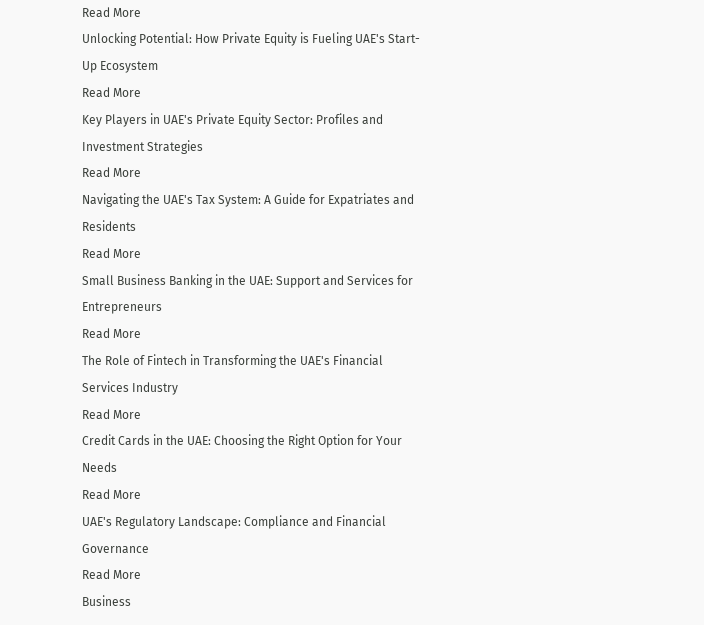Read More
Unlocking Potential: How Private Equity is Fueling UAE's Start-Up Ecosystem
Read More
Key Players in UAE's Private Equity Sector: Profiles and Investment Strategies
Read More
Navigating the UAE's Tax System: A Guide for Expatriates and Residents
Read More
Small Business Banking in the UAE: Support and Services for Entrepreneurs
Read More
The Role of Fintech in Transforming the UAE's Financial Services Industry
Read More
Credit Cards in the UAE: Choosing the Right Option for Your Needs
Read More
UAE's Regulatory Landscape: Compliance and Financial Governance
Read More
Business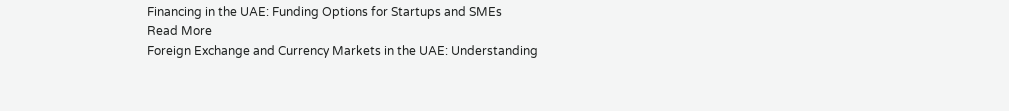Financing in the UAE: Funding Options for Startups and SMEs
Read More
Foreign Exchange and Currency Markets in the UAE: Understanding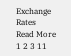Exchange Rates
Read More
1 2 3 11